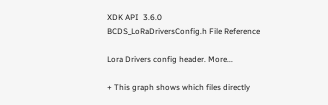XDK API  3.6.0
BCDS_LoRaDriversConfig.h File Reference

Lora Drivers config header. More...

+ This graph shows which files directly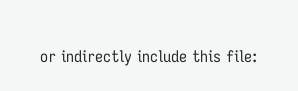or indirectly include this file: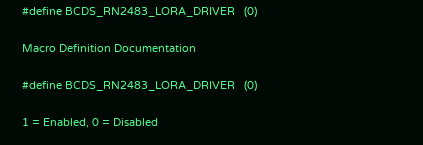#define BCDS_RN2483_LORA_DRIVER   (0)

Macro Definition Documentation

#define BCDS_RN2483_LORA_DRIVER   (0)

1 = Enabled, 0 = Disabled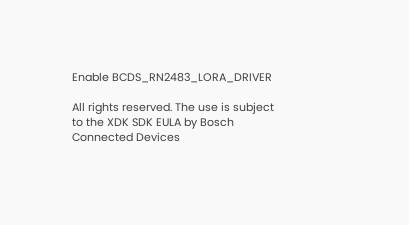Enable BCDS_RN2483_LORA_DRIVER

All rights reserved. The use is subject to the XDK SDK EULA by Bosch Connected Devices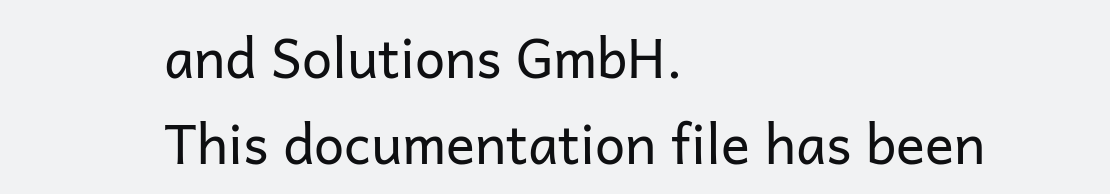and Solutions GmbH.
This documentation file has been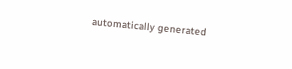automatically generated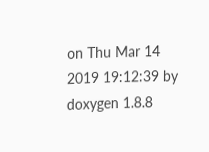on Thu Mar 14 2019 19:12:39 by doxygen 1.8.8